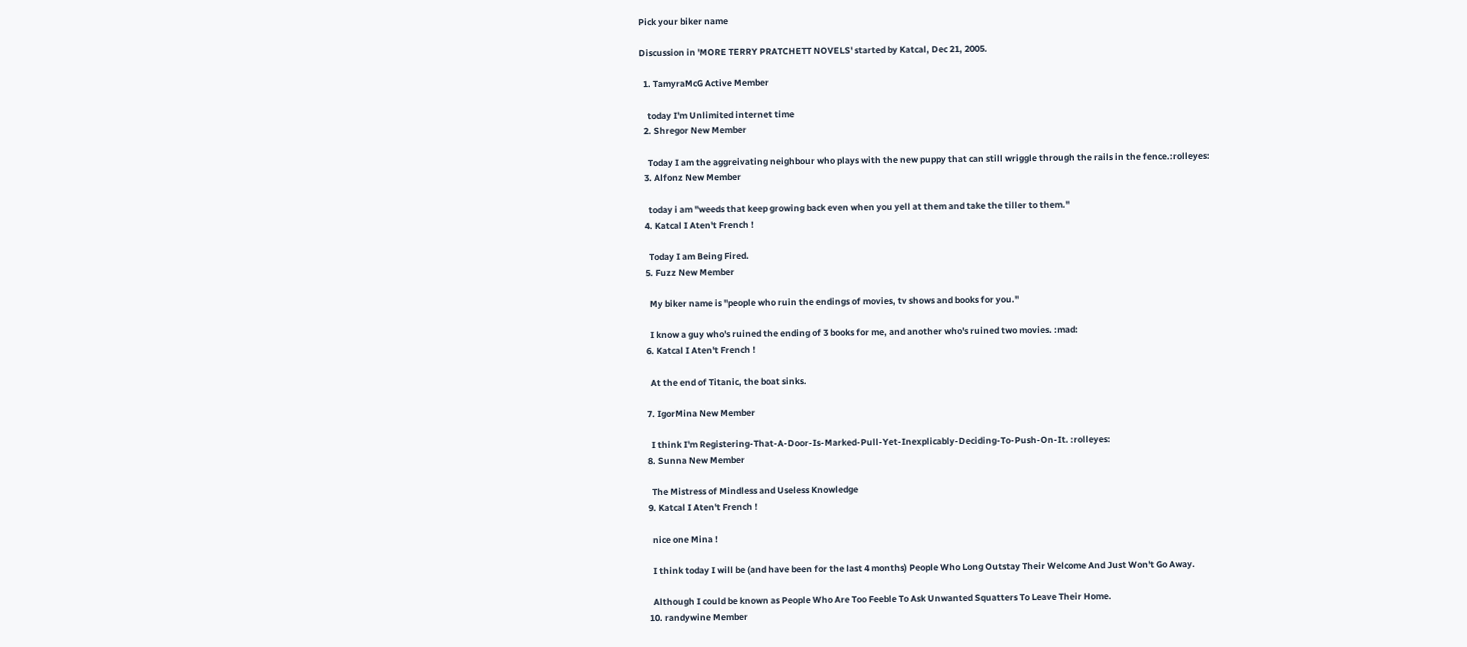Pick your biker name

Discussion in 'MORE TERRY PRATCHETT NOVELS' started by Katcal, Dec 21, 2005.

  1. TamyraMcG Active Member

    today I'm Unlimited internet time
  2. Shregor New Member

    Today I am the aggreivating neighbour who plays with the new puppy that can still wriggle through the rails in the fence.:rolleyes:
  3. Alfonz New Member

    today i am "weeds that keep growing back even when you yell at them and take the tiller to them."
  4. Katcal I Aten't French !

    Today I am Being Fired.
  5. Fuzz New Member

    My biker name is "people who ruin the endings of movies, tv shows and books for you."

    I know a guy who's ruined the ending of 3 books for me, and another who's ruined two movies. :mad:
  6. Katcal I Aten't French !

    At the end of Titanic, the boat sinks.

  7. IgorMina New Member

    I think I'm Registering-That-A-Door-Is-Marked-Pull-Yet-Inexplicably-Deciding-To-Push-On-It. :rolleyes:
  8. Sunna New Member

    The Mistress of Mindless and Useless Knowledge
  9. Katcal I Aten't French !

    nice one Mina !

    I think today I will be (and have been for the last 4 months) People Who Long Outstay Their Welcome And Just Won't Go Away.

    Although I could be known as People Who Are Too Feeble To Ask Unwanted Squatters To Leave Their Home.
  10. randywine Member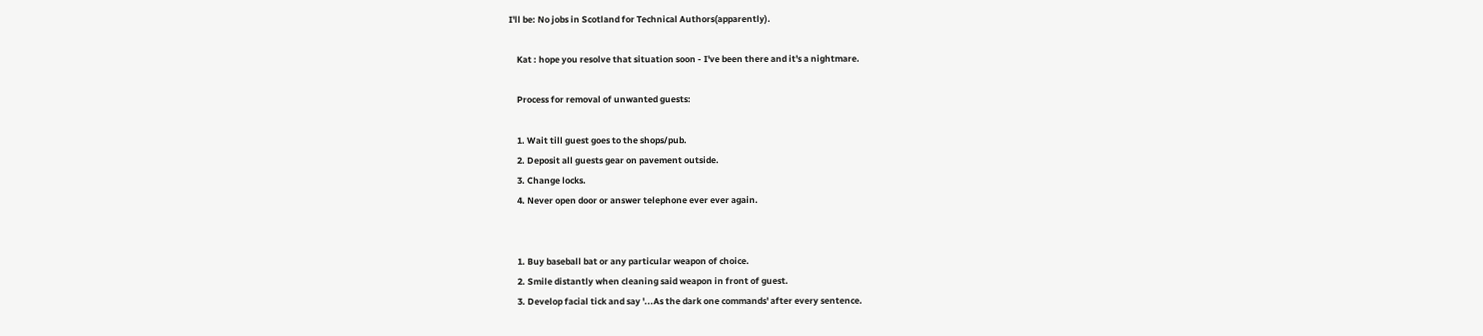I'll be: No jobs in Scotland for Technical Authors(apparently).

    Kat : hope you resolve that situation soon - I've been there and it's a nightmare.

    Process for removal of unwanted guests:

    1. Wait till guest goes to the shops/pub.
    2. Deposit all guests gear on pavement outside.
    3. Change locks.
    4. Never open door or answer telephone ever ever again.


    1. Buy baseball bat or any particular weapon of choice.
    2. Smile distantly when cleaning said weapon in front of guest.
    3. Develop facial tick and say '...As the dark one commands' after every sentence.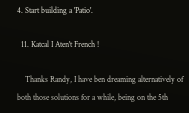4. Start building a 'Patio'.

  11. Katcal I Aten't French !

    Thanks Randy, I have ben dreaming alternatively of both those solutions for a while, being on the 5th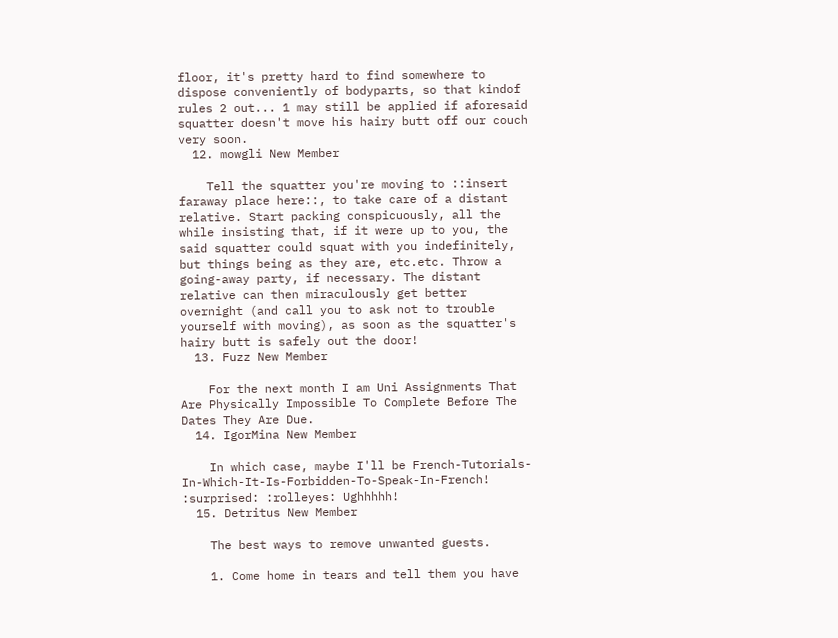floor, it's pretty hard to find somewhere to dispose conveniently of bodyparts, so that kindof rules 2 out... 1 may still be applied if aforesaid squatter doesn't move his hairy butt off our couch very soon.
  12. mowgli New Member

    Tell the squatter you're moving to ::insert faraway place here::, to take care of a distant relative. Start packing conspicuously, all the while insisting that, if it were up to you, the said squatter could squat with you indefinitely, but things being as they are, etc.etc. Throw a going-away party, if necessary. The distant relative can then miraculously get better overnight (and call you to ask not to trouble yourself with moving), as soon as the squatter's hairy butt is safely out the door!
  13. Fuzz New Member

    For the next month I am Uni Assignments That Are Physically Impossible To Complete Before The Dates They Are Due.
  14. IgorMina New Member

    In which case, maybe I'll be French-Tutorials-In-Which-It-Is-Forbidden-To-Speak-In-French! :surprised: :rolleyes: Ughhhhh!
  15. Detritus New Member

    The best ways to remove unwanted guests.

    1. Come home in tears and tell them you have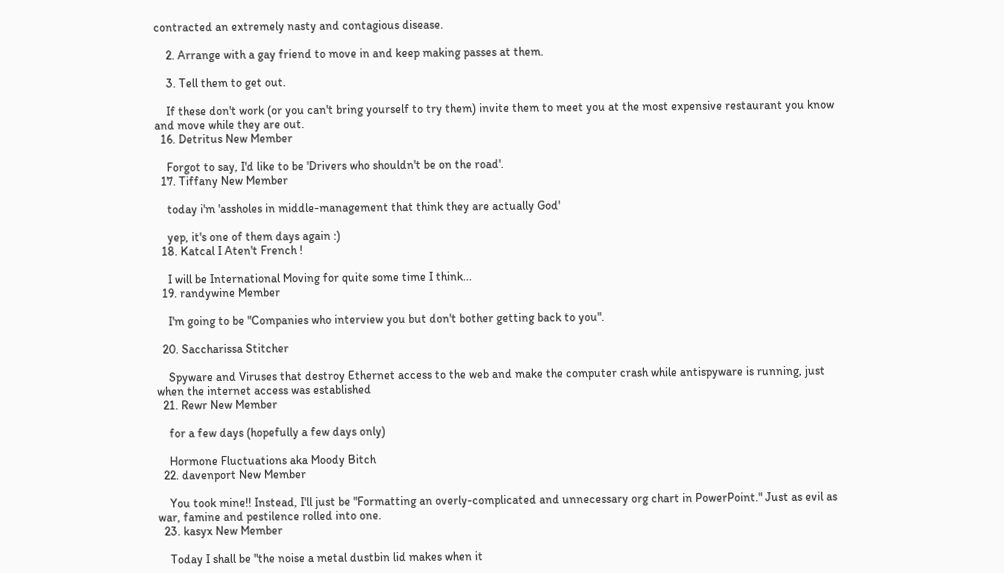contracted an extremely nasty and contagious disease.

    2. Arrange with a gay friend to move in and keep making passes at them.

    3. Tell them to get out.

    If these don't work (or you can't bring yourself to try them) invite them to meet you at the most expensive restaurant you know and move while they are out.
  16. Detritus New Member

    Forgot to say, I'd like to be 'Drivers who shouldn't be on the road'.
  17. Tiffany New Member

    today i'm 'assholes in middle-management that think they are actually God'

    yep, it's one of them days again :)
  18. Katcal I Aten't French !

    I will be International Moving for quite some time I think...
  19. randywine Member

    I'm going to be "Companies who interview you but don't bother getting back to you".

  20. Saccharissa Stitcher

    Spyware and Viruses that destroy Ethernet access to the web and make the computer crash while antispyware is running, just when the internet access was established
  21. Rewr New Member

    for a few days (hopefully a few days only)

    Hormone Fluctuations aka Moody Bitch
  22. davenport New Member

    You took mine!! Instead, I'll just be "Formatting an overly-complicated and unnecessary org chart in PowerPoint." Just as evil as war, famine and pestilence rolled into one.
  23. kasyx New Member

    Today I shall be "the noise a metal dustbin lid makes when it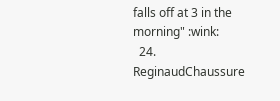falls off at 3 in the morning" :wink:
  24. ReginaudChaussure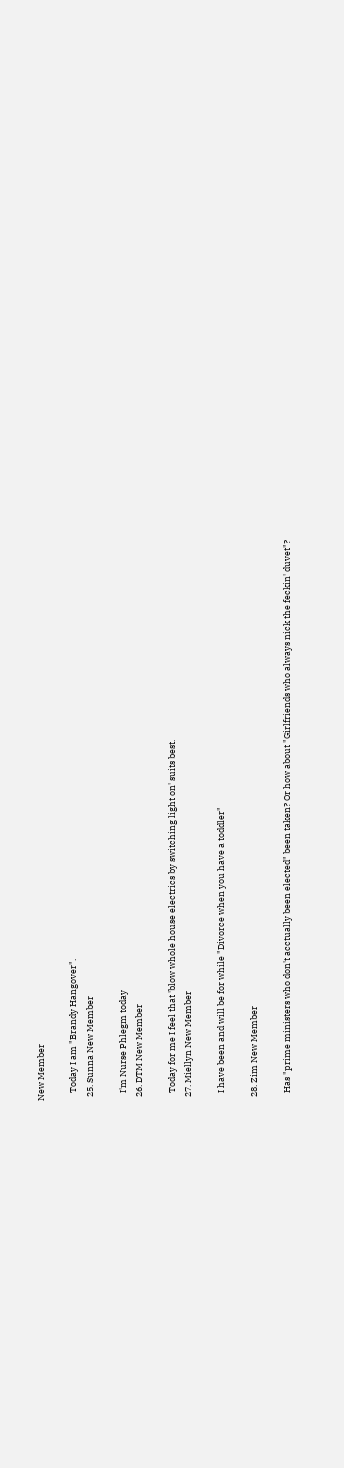New Member

    Today I am "Brandy Hangover".
  25. Sunna New Member

    I'm Nurse Phlegm today
  26. DTM New Member

    Today for me I feel that 'blow whole house electrics by switching light on' suits best.
  27. Miellyn New Member

    I have been and will be for while "Divorce when you have a toddler"

  28. Zim New Member

    Has "prime ministers who don't acctually been elected" been taken? Or how about "Girlfriends who always nick the feckin' duvet"?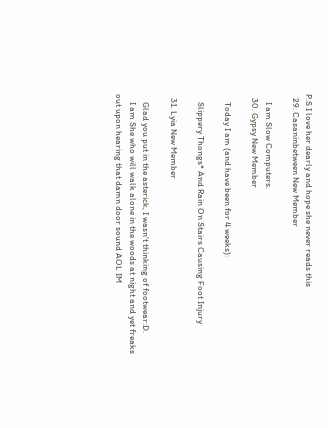P.S I love her dearly and hope she never reads this
  29. Casaninbetween New Member

    I am Slow Computers.
  30. Gypsy New Member

    Today I am (and have been for 4 weeks):

    Slippery Thongs* And Rain On Stairs Causing Foot Injury

  31. Lyia New Member

    Glad you put in the asterick, I wasn't thinking of footwear:D.
    I am She who will walk alone in the woods at night and yet freaks out upon hearing that damn door sound AOL IM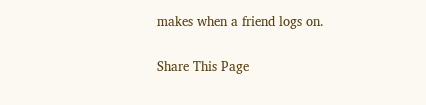makes when a friend logs on.

Share This Page